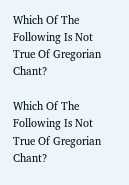Which Of The Following Is Not True Of Gregorian Chant?

Which Of The Following Is Not True Of Gregorian Chant?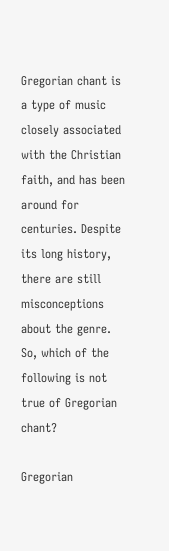Gregorian chant is a type of music closely associated with the Christian faith, and has been around for centuries. Despite its long history, there are still misconceptions about the genre. So, which of the following is not true of Gregorian chant?

Gregorian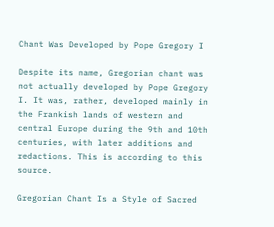Chant Was Developed by Pope Gregory I

Despite its name, Gregorian chant was not actually developed by Pope Gregory I. It was, rather, developed mainly in the Frankish lands of western and central Europe during the 9th and 10th centuries, with later additions and redactions. This is according to this source.

Gregorian Chant Is a Style of Sacred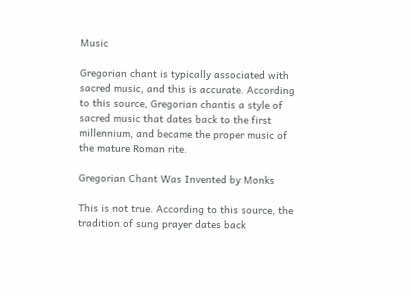Music

Gregorian chant is typically associated with sacred music, and this is accurate. According to this source, Gregorian chantis a style of sacred music that dates back to the first millennium, and became the proper music of the mature Roman rite.

Gregorian Chant Was Invented by Monks

This is not true. According to this source, the tradition of sung prayer dates back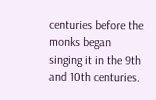centuries before the monks began singing it in the 9th and 10th centuries.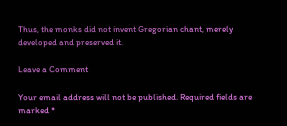Thus, the monks did not invent Gregorian chant, merely developed and preserved it.

Leave a Comment

Your email address will not be published. Required fields are marked *